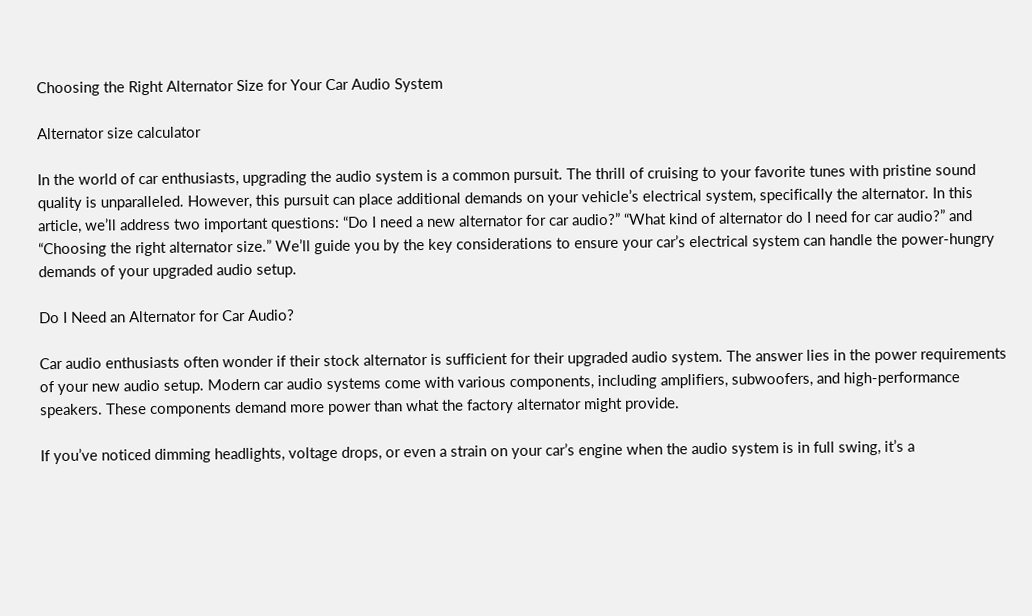Choosing the Right Alternator Size for Your Car Audio System

Alternator size calculator

In the world of car enthusiasts, upgrading the audio system is a common pursuit. The thrill of cruising to your favorite tunes with pristine sound quality is unparalleled. However, this pursuit can place additional demands on your vehicle’s electrical system, specifically the alternator. In this article, we’ll address two important questions: “Do I need a new alternator for car audio?” “What kind of alternator do I need for car audio?” and “Choosing the right alternator size.” We’ll guide you by the key considerations to ensure your car’s electrical system can handle the power-hungry demands of your upgraded audio setup.

Do I Need an Alternator for Car Audio?

Car audio enthusiasts often wonder if their stock alternator is sufficient for their upgraded audio system. The answer lies in the power requirements of your new audio setup. Modern car audio systems come with various components, including amplifiers, subwoofers, and high-performance speakers. These components demand more power than what the factory alternator might provide.

If you’ve noticed dimming headlights, voltage drops, or even a strain on your car’s engine when the audio system is in full swing, it’s a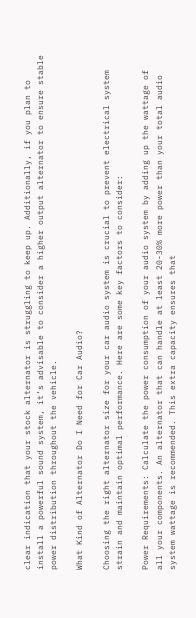clear indication that your stock alternator is struggling to keep up. Additionally, if you plan to install a powerful sound system, it’s advisable to consider a higher output alternator to ensure stable power distribution throughout the vehicle.

What Kind of Alternator Do I Need for Car Audio?

Choosing the right alternator size for your car audio system is crucial to prevent electrical system strain and maintain optimal performance. Here are some key factors to consider:

Power Requirements: Calculate the power consumption of your audio system by adding up the wattage of all your components. An alternator that can handle at least 20-30% more power than your total audio system wattage is recommended. This extra capacity ensures that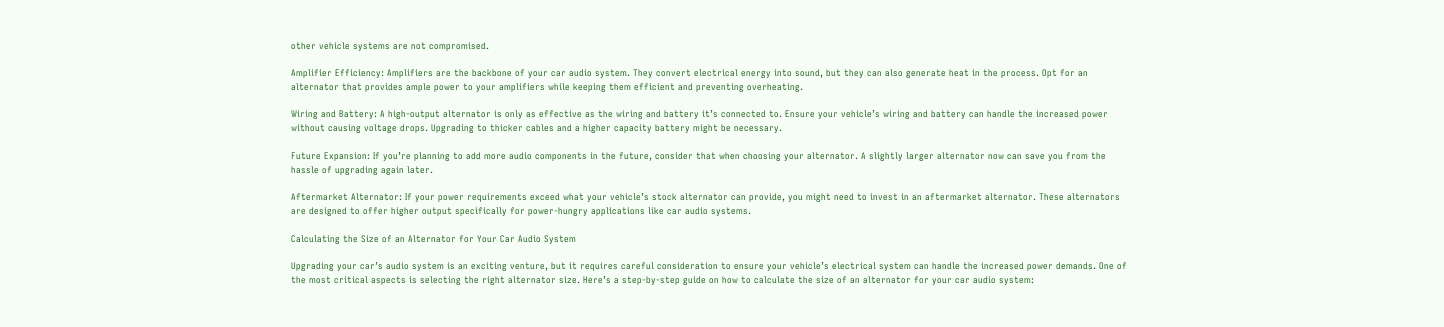other vehicle systems are not compromised.

Amplifier Efficiency: Amplifiers are the backbone of your car audio system. They convert electrical energy into sound, but they can also generate heat in the process. Opt for an alternator that provides ample power to your amplifiers while keeping them efficient and preventing overheating.

Wiring and Battery: A high-output alternator is only as effective as the wiring and battery it’s connected to. Ensure your vehicle’s wiring and battery can handle the increased power without causing voltage drops. Upgrading to thicker cables and a higher capacity battery might be necessary.

Future Expansion: If you’re planning to add more audio components in the future, consider that when choosing your alternator. A slightly larger alternator now can save you from the hassle of upgrading again later.

Aftermarket Alternator: If your power requirements exceed what your vehicle’s stock alternator can provide, you might need to invest in an aftermarket alternator. These alternators are designed to offer higher output specifically for power-hungry applications like car audio systems.

Calculating the Size of an Alternator for Your Car Audio System

Upgrading your car’s audio system is an exciting venture, but it requires careful consideration to ensure your vehicle’s electrical system can handle the increased power demands. One of the most critical aspects is selecting the right alternator size. Here’s a step-by-step guide on how to calculate the size of an alternator for your car audio system: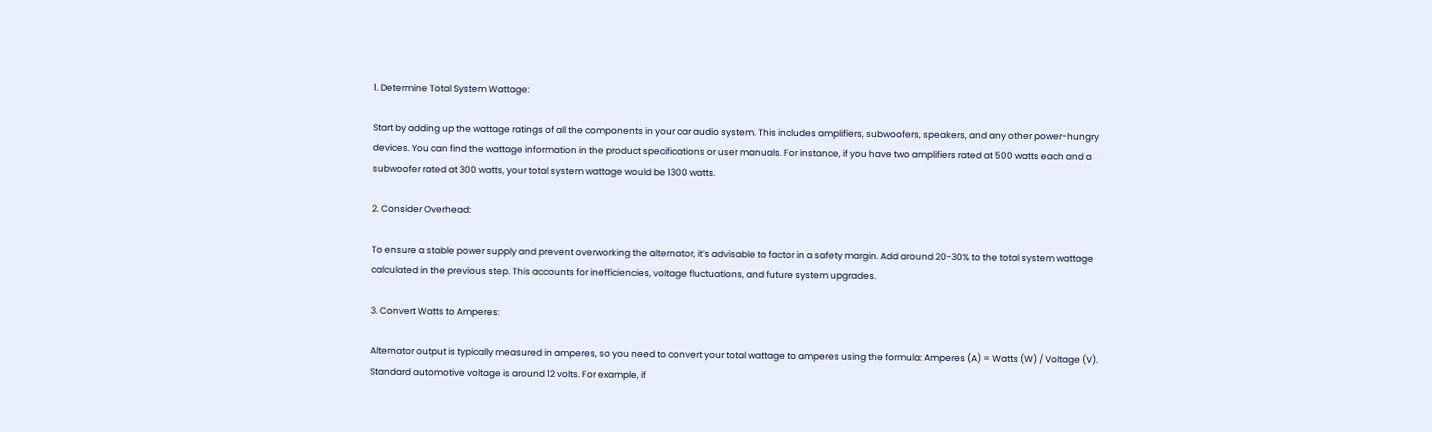1. Determine Total System Wattage:

Start by adding up the wattage ratings of all the components in your car audio system. This includes amplifiers, subwoofers, speakers, and any other power-hungry devices. You can find the wattage information in the product specifications or user manuals. For instance, if you have two amplifiers rated at 500 watts each and a subwoofer rated at 300 watts, your total system wattage would be 1300 watts.

2. Consider Overhead:

To ensure a stable power supply and prevent overworking the alternator, it’s advisable to factor in a safety margin. Add around 20-30% to the total system wattage calculated in the previous step. This accounts for inefficiencies, voltage fluctuations, and future system upgrades.

3. Convert Watts to Amperes:

Alternator output is typically measured in amperes, so you need to convert your total wattage to amperes using the formula: Amperes (A) = Watts (W) / Voltage (V). Standard automotive voltage is around 12 volts. For example, if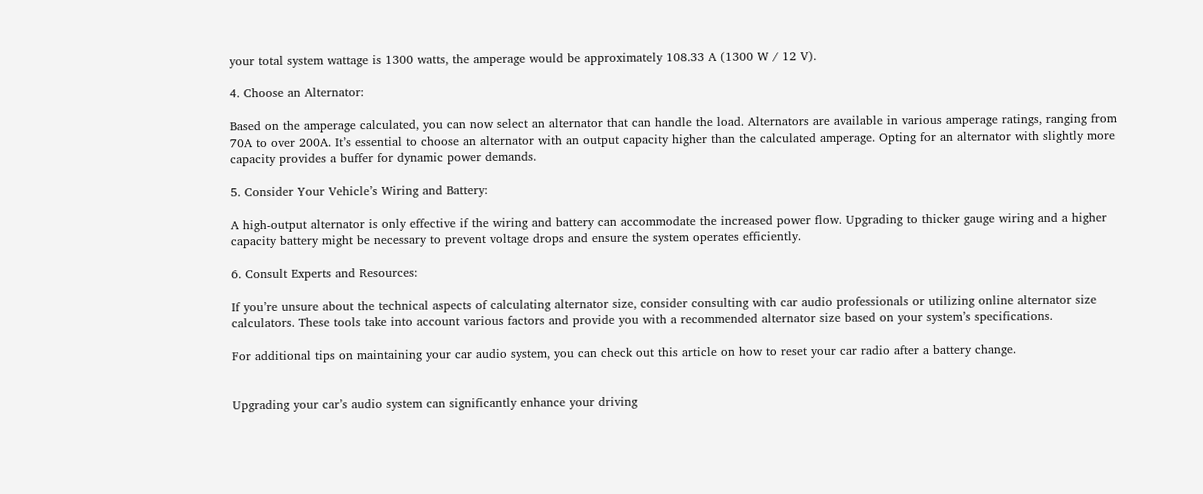your total system wattage is 1300 watts, the amperage would be approximately 108.33 A (1300 W / 12 V).

4. Choose an Alternator:

Based on the amperage calculated, you can now select an alternator that can handle the load. Alternators are available in various amperage ratings, ranging from 70A to over 200A. It’s essential to choose an alternator with an output capacity higher than the calculated amperage. Opting for an alternator with slightly more capacity provides a buffer for dynamic power demands.

5. Consider Your Vehicle’s Wiring and Battery:

A high-output alternator is only effective if the wiring and battery can accommodate the increased power flow. Upgrading to thicker gauge wiring and a higher capacity battery might be necessary to prevent voltage drops and ensure the system operates efficiently.

6. Consult Experts and Resources:

If you’re unsure about the technical aspects of calculating alternator size, consider consulting with car audio professionals or utilizing online alternator size calculators. These tools take into account various factors and provide you with a recommended alternator size based on your system’s specifications.

For additional tips on maintaining your car audio system, you can check out this article on how to reset your car radio after a battery change.


Upgrading your car’s audio system can significantly enhance your driving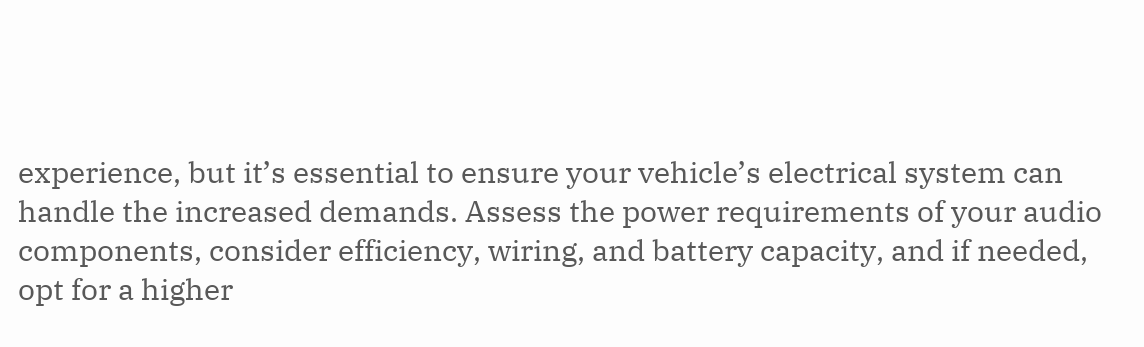experience, but it’s essential to ensure your vehicle’s electrical system can handle the increased demands. Assess the power requirements of your audio components, consider efficiency, wiring, and battery capacity, and if needed, opt for a higher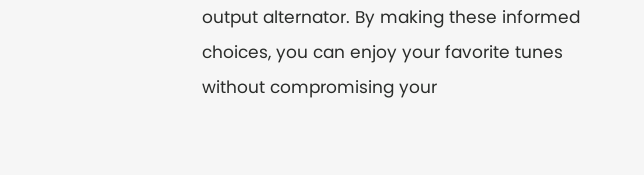output alternator. By making these informed choices, you can enjoy your favorite tunes without compromising your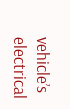vehicle’s electrical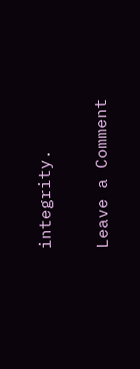integrity.

Leave a Comment